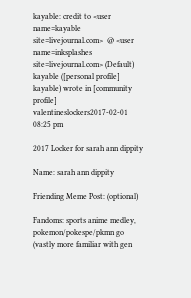kayable: credit to <user name=kayable site=livejournal.com>  @ <user name=inksplashes site=livejournal.com> (Default)
kayable ([personal profile] kayable) wrote in [community profile] valentineslockers2017-02-01 08:25 pm

2017 Locker for sarah ann dippity

Name: sarah ann dippity

Friending Meme Post: (optional)

Fandoms: sports anime medley, pokemon/pokespe/pkmn go (vastly more familiar with gen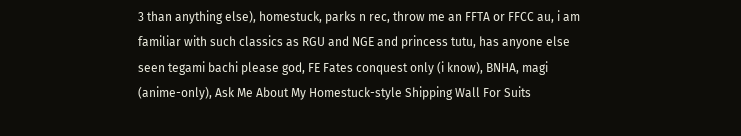3 than anything else), homestuck, parks n rec, throw me an FFTA or FFCC au, i am familiar with such classics as RGU and NGE and princess tutu, has anyone else seen tegami bachi please god, FE Fates conquest only (i know), BNHA, magi (anime-only), Ask Me About My Homestuck-style Shipping Wall For Suits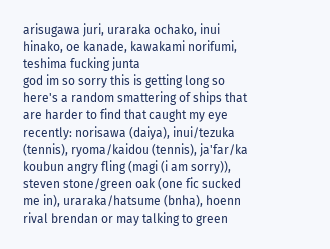arisugawa juri, uraraka ochako, inui hinako, oe kanade, kawakami norifumi, teshima fucking junta
god im so sorry this is getting long so here's a random smattering of ships that are harder to find that caught my eye recently: norisawa (daiya), inui/tezuka (tennis), ryoma/kaidou (tennis), ja'far/ka koubun angry fling (magi (i am sorry)), steven stone/green oak (one fic sucked me in), uraraka/hatsume (bnha), hoenn rival brendan or may talking to green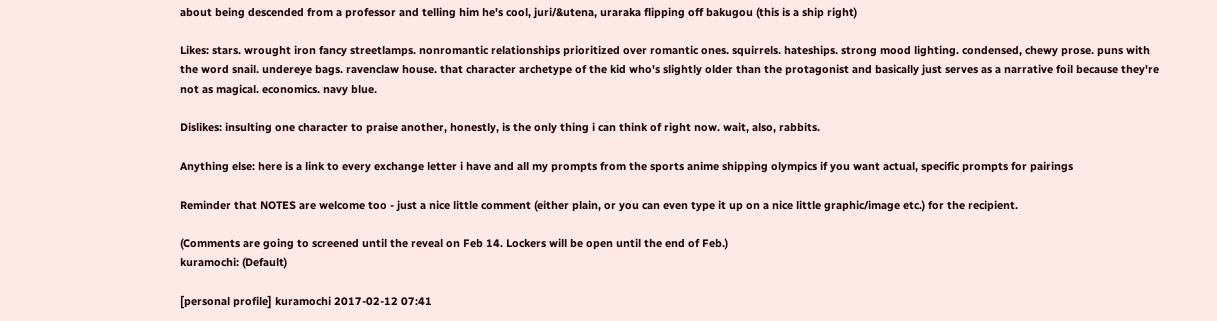about being descended from a professor and telling him he's cool, juri/&utena, uraraka flipping off bakugou (this is a ship right)

Likes: stars. wrought iron fancy streetlamps. nonromantic relationships prioritized over romantic ones. squirrels. hateships. strong mood lighting. condensed, chewy prose. puns with the word snail. undereye bags. ravenclaw house. that character archetype of the kid who's slightly older than the protagonist and basically just serves as a narrative foil because they're not as magical. economics. navy blue.

Dislikes: insulting one character to praise another, honestly, is the only thing i can think of right now. wait, also, rabbits.

Anything else: here is a link to every exchange letter i have and all my prompts from the sports anime shipping olympics if you want actual, specific prompts for pairings

Reminder that NOTES are welcome too - just a nice little comment (either plain, or you can even type it up on a nice little graphic/image etc.) for the recipient.

(Comments are going to screened until the reveal on Feb 14. Lockers will be open until the end of Feb.)
kuramochi: (Default)

[personal profile] kuramochi 2017-02-12 07:41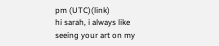pm (UTC)(link)
hi sarah, i always like seeing your art on my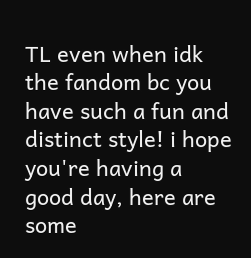TL even when idk the fandom bc you have such a fun and distinct style! i hope you're having a good day, here are some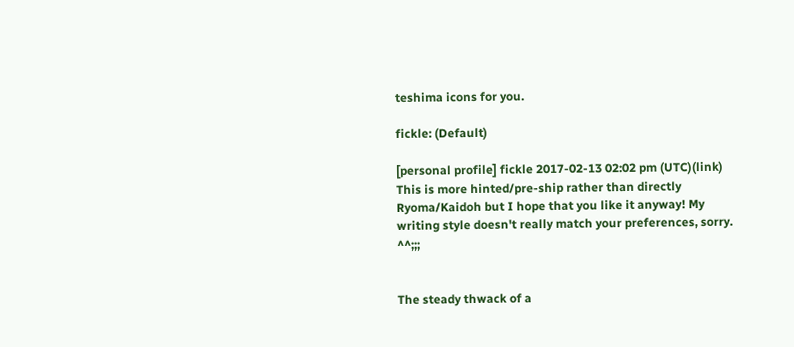teshima icons for you.

fickle: (Default)

[personal profile] fickle 2017-02-13 02:02 pm (UTC)(link)
This is more hinted/pre-ship rather than directly Ryoma/Kaidoh but I hope that you like it anyway! My writing style doesn't really match your preferences, sorry. ^^;;;


The steady thwack of a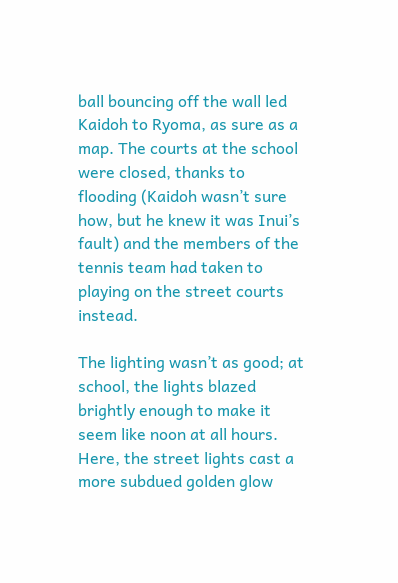ball bouncing off the wall led Kaidoh to Ryoma, as sure as a map. The courts at the school were closed, thanks to flooding (Kaidoh wasn’t sure how, but he knew it was Inui’s fault) and the members of the tennis team had taken to playing on the street courts instead.

The lighting wasn’t as good; at school, the lights blazed brightly enough to make it seem like noon at all hours. Here, the street lights cast a more subdued golden glow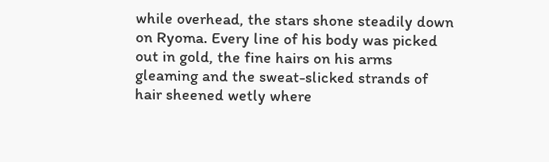while overhead, the stars shone steadily down on Ryoma. Every line of his body was picked out in gold, the fine hairs on his arms gleaming and the sweat-slicked strands of hair sheened wetly where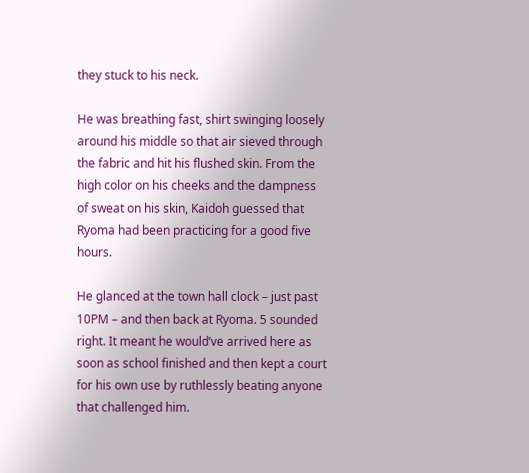they stuck to his neck.

He was breathing fast, shirt swinging loosely around his middle so that air sieved through the fabric and hit his flushed skin. From the high color on his cheeks and the dampness of sweat on his skin, Kaidoh guessed that Ryoma had been practicing for a good five hours.

He glanced at the town hall clock – just past 10PM – and then back at Ryoma. 5 sounded right. It meant he would’ve arrived here as soon as school finished and then kept a court for his own use by ruthlessly beating anyone that challenged him.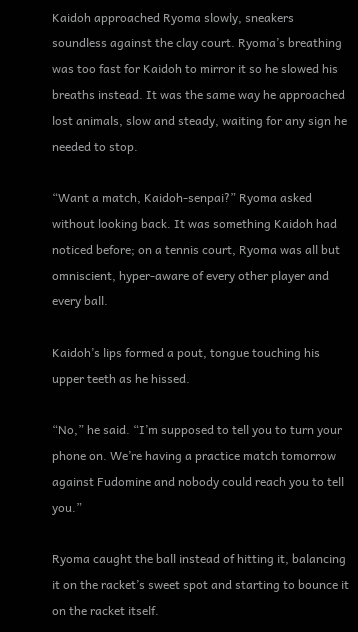Kaidoh approached Ryoma slowly, sneakers soundless against the clay court. Ryoma’s breathing was too fast for Kaidoh to mirror it so he slowed his breaths instead. It was the same way he approached lost animals, slow and steady, waiting for any sign he needed to stop.

“Want a match, Kaidoh-senpai?” Ryoma asked without looking back. It was something Kaidoh had noticed before; on a tennis court, Ryoma was all but omniscient, hyper-aware of every other player and every ball.

Kaidoh’s lips formed a pout, tongue touching his upper teeth as he hissed.

“No,” he said. “I’m supposed to tell you to turn your phone on. We’re having a practice match tomorrow against Fudomine and nobody could reach you to tell you.”

Ryoma caught the ball instead of hitting it, balancing it on the racket’s sweet spot and starting to bounce it on the racket itself.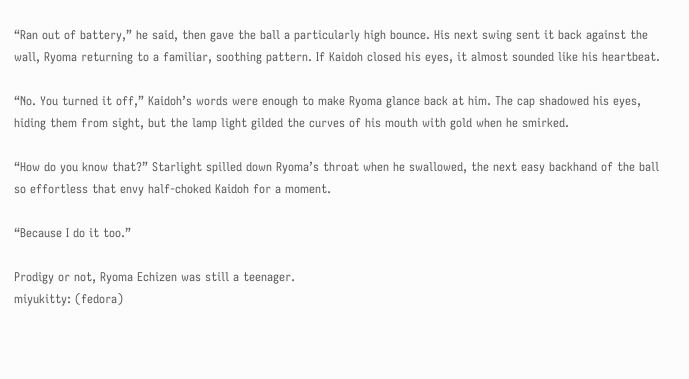“Ran out of battery,” he said, then gave the ball a particularly high bounce. His next swing sent it back against the wall, Ryoma returning to a familiar, soothing pattern. If Kaidoh closed his eyes, it almost sounded like his heartbeat.

“No. You turned it off,” Kaidoh’s words were enough to make Ryoma glance back at him. The cap shadowed his eyes, hiding them from sight, but the lamp light gilded the curves of his mouth with gold when he smirked.

“How do you know that?” Starlight spilled down Ryoma’s throat when he swallowed, the next easy backhand of the ball so effortless that envy half-choked Kaidoh for a moment.

“Because I do it too.”

Prodigy or not, Ryoma Echizen was still a teenager.
miyukitty: (fedora)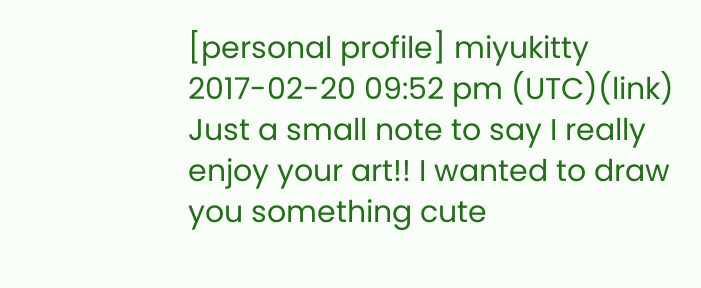[personal profile] miyukitty 2017-02-20 09:52 pm (UTC)(link)
Just a small note to say I really enjoy your art!! I wanted to draw you something cute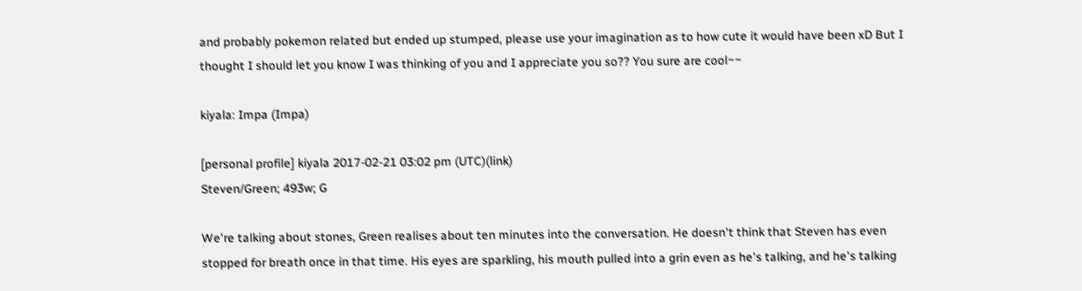and probably pokemon related but ended up stumped, please use your imagination as to how cute it would have been xD But I thought I should let you know I was thinking of you and I appreciate you so?? You sure are cool~~

kiyala: Impa (Impa)

[personal profile] kiyala 2017-02-21 03:02 pm (UTC)(link)
Steven/Green; 493w; G

We're talking about stones, Green realises about ten minutes into the conversation. He doesn't think that Steven has even stopped for breath once in that time. His eyes are sparkling, his mouth pulled into a grin even as he's talking, and he's talking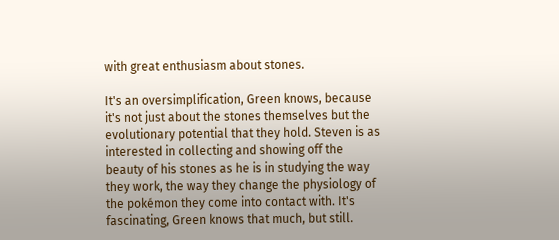with great enthusiasm about stones.

It's an oversimplification, Green knows, because it's not just about the stones themselves but the evolutionary potential that they hold. Steven is as interested in collecting and showing off the beauty of his stones as he is in studying the way they work, the way they change the physiology of the pokémon they come into contact with. It's fascinating, Green knows that much, but still.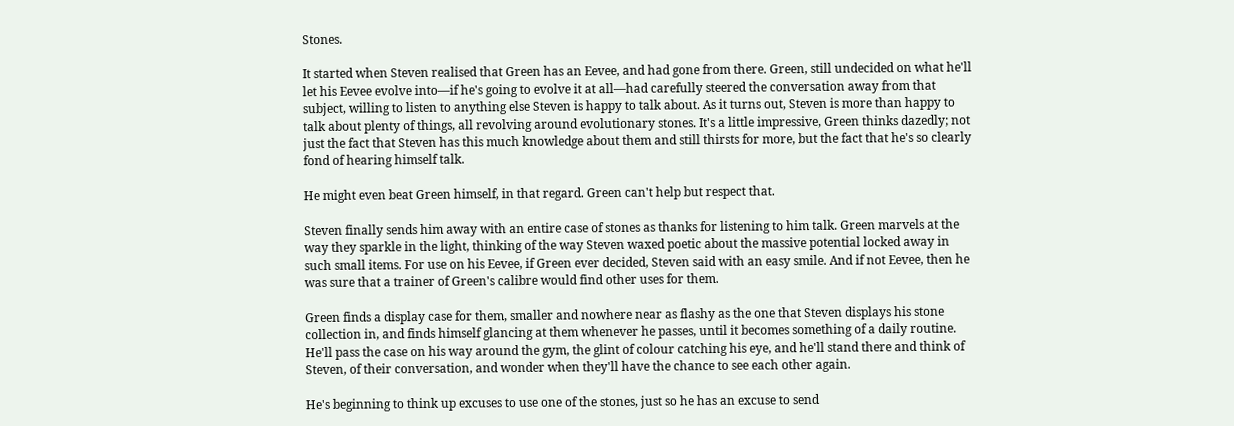Stones.

It started when Steven realised that Green has an Eevee, and had gone from there. Green, still undecided on what he'll let his Eevee evolve into—if he's going to evolve it at all—had carefully steered the conversation away from that subject, willing to listen to anything else Steven is happy to talk about. As it turns out, Steven is more than happy to talk about plenty of things, all revolving around evolutionary stones. It's a little impressive, Green thinks dazedly; not just the fact that Steven has this much knowledge about them and still thirsts for more, but the fact that he's so clearly fond of hearing himself talk.

He might even beat Green himself, in that regard. Green can't help but respect that.

Steven finally sends him away with an entire case of stones as thanks for listening to him talk. Green marvels at the way they sparkle in the light, thinking of the way Steven waxed poetic about the massive potential locked away in such small items. For use on his Eevee, if Green ever decided, Steven said with an easy smile. And if not Eevee, then he was sure that a trainer of Green's calibre would find other uses for them.

Green finds a display case for them, smaller and nowhere near as flashy as the one that Steven displays his stone collection in, and finds himself glancing at them whenever he passes, until it becomes something of a daily routine. He'll pass the case on his way around the gym, the glint of colour catching his eye, and he'll stand there and think of Steven, of their conversation, and wonder when they'll have the chance to see each other again.

He's beginning to think up excuses to use one of the stones, just so he has an excuse to send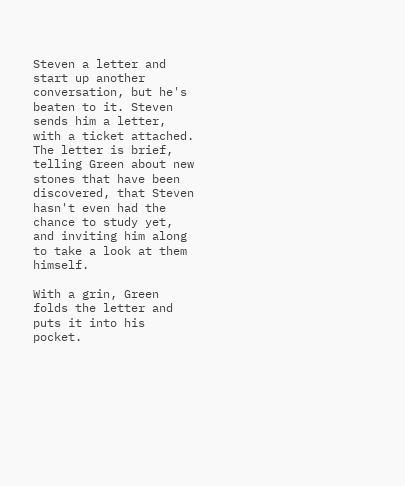Steven a letter and start up another conversation, but he's beaten to it. Steven sends him a letter, with a ticket attached. The letter is brief, telling Green about new stones that have been discovered, that Steven hasn't even had the chance to study yet, and inviting him along to take a look at them himself.

With a grin, Green folds the letter and puts it into his pocket.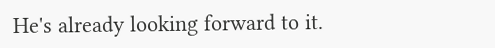He's already looking forward to it.